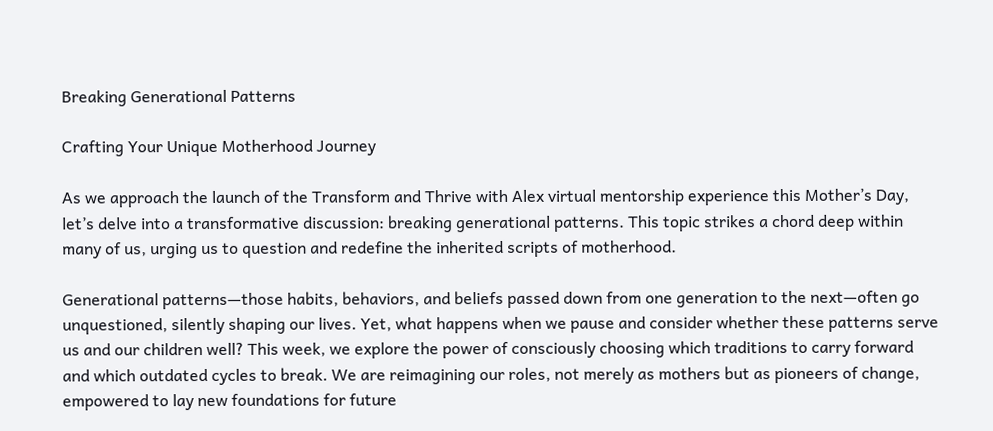Breaking Generational Patterns

Crafting Your Unique Motherhood Journey

As we approach the launch of the Transform and Thrive with Alex virtual mentorship experience this Mother’s Day, let’s delve into a transformative discussion: breaking generational patterns. This topic strikes a chord deep within many of us, urging us to question and redefine the inherited scripts of motherhood.

Generational patterns—those habits, behaviors, and beliefs passed down from one generation to the next—often go unquestioned, silently shaping our lives. Yet, what happens when we pause and consider whether these patterns serve us and our children well? This week, we explore the power of consciously choosing which traditions to carry forward and which outdated cycles to break. We are reimagining our roles, not merely as mothers but as pioneers of change, empowered to lay new foundations for future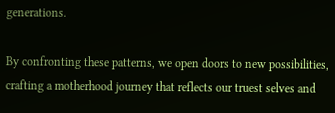generations.

By confronting these patterns, we open doors to new possibilities, crafting a motherhood journey that reflects our truest selves and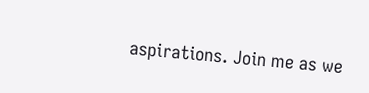aspirations. Join me as we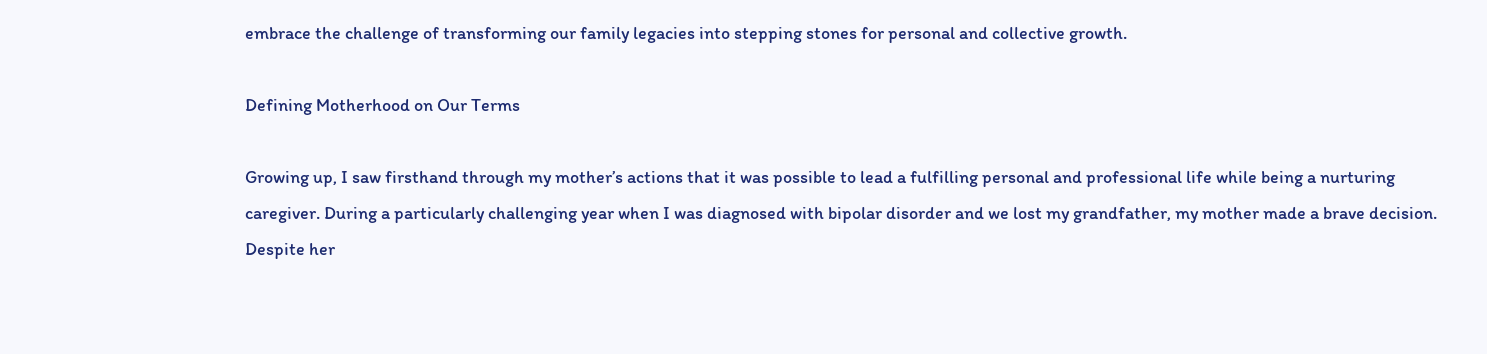embrace the challenge of transforming our family legacies into stepping stones for personal and collective growth.

Defining Motherhood on Our Terms

Growing up, I saw firsthand through my mother’s actions that it was possible to lead a fulfilling personal and professional life while being a nurturing caregiver. During a particularly challenging year when I was diagnosed with bipolar disorder and we lost my grandfather, my mother made a brave decision. Despite her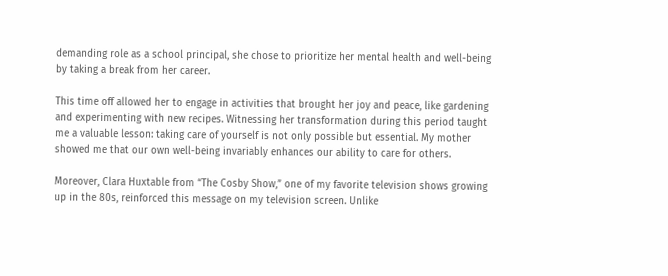demanding role as a school principal, she chose to prioritize her mental health and well-being by taking a break from her career.

This time off allowed her to engage in activities that brought her joy and peace, like gardening and experimenting with new recipes. Witnessing her transformation during this period taught me a valuable lesson: taking care of yourself is not only possible but essential. My mother showed me that our own well-being invariably enhances our ability to care for others.

Moreover, Clara Huxtable from “The Cosby Show,” one of my favorite television shows growing up in the 80s, reinforced this message on my television screen. Unlike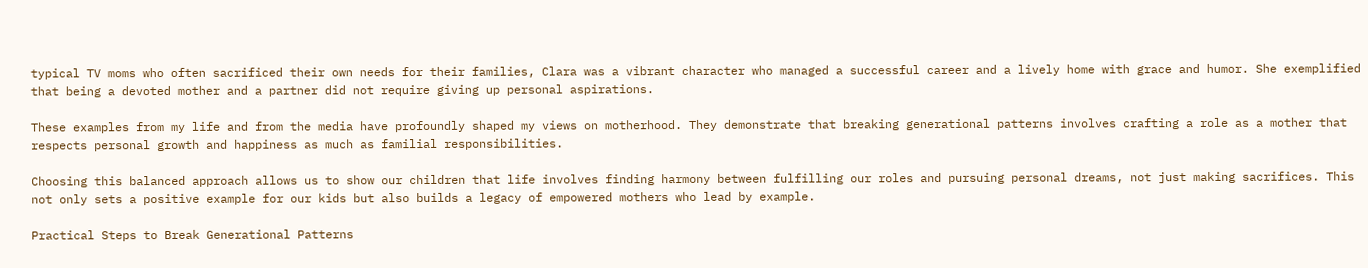typical TV moms who often sacrificed their own needs for their families, Clara was a vibrant character who managed a successful career and a lively home with grace and humor. She exemplified that being a devoted mother and a partner did not require giving up personal aspirations.

These examples from my life and from the media have profoundly shaped my views on motherhood. They demonstrate that breaking generational patterns involves crafting a role as a mother that respects personal growth and happiness as much as familial responsibilities.

Choosing this balanced approach allows us to show our children that life involves finding harmony between fulfilling our roles and pursuing personal dreams, not just making sacrifices. This not only sets a positive example for our kids but also builds a legacy of empowered mothers who lead by example.

Practical Steps to Break Generational Patterns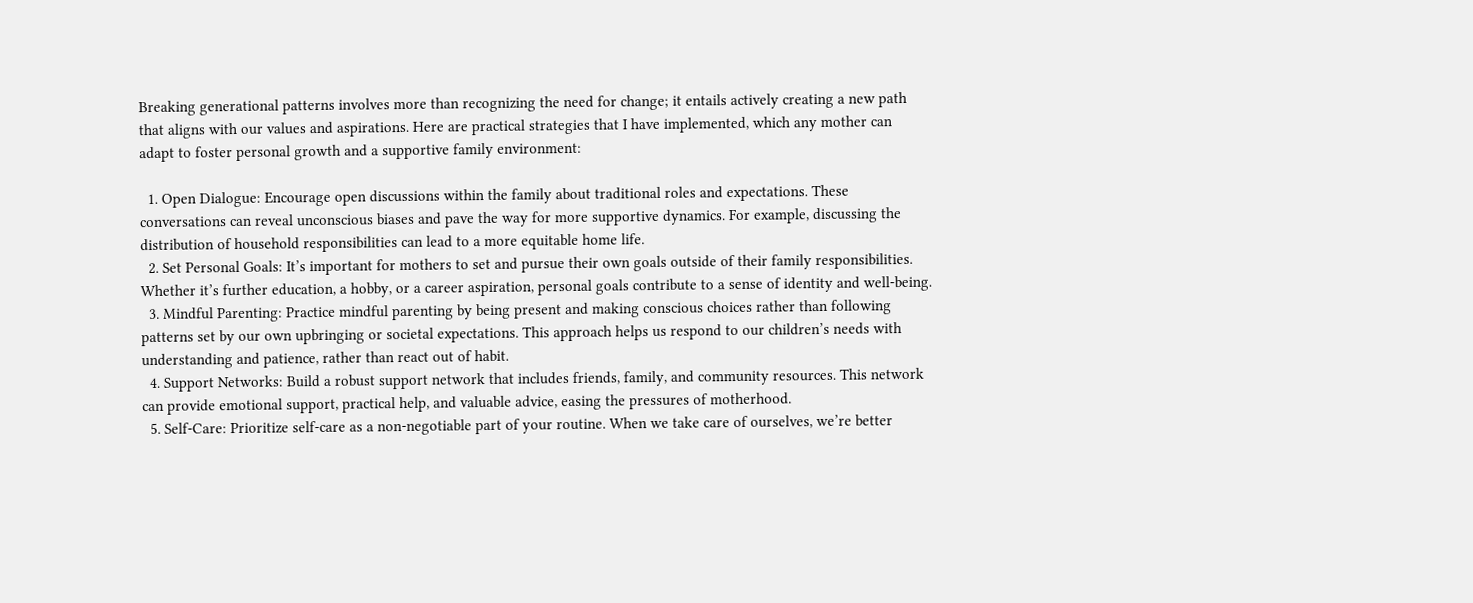Breaking generational patterns involves more than recognizing the need for change; it entails actively creating a new path that aligns with our values and aspirations. Here are practical strategies that I have implemented, which any mother can adapt to foster personal growth and a supportive family environment:

  1. Open Dialogue: Encourage open discussions within the family about traditional roles and expectations. These conversations can reveal unconscious biases and pave the way for more supportive dynamics. For example, discussing the distribution of household responsibilities can lead to a more equitable home life.
  2. Set Personal Goals: It’s important for mothers to set and pursue their own goals outside of their family responsibilities. Whether it’s further education, a hobby, or a career aspiration, personal goals contribute to a sense of identity and well-being.
  3. Mindful Parenting: Practice mindful parenting by being present and making conscious choices rather than following patterns set by our own upbringing or societal expectations. This approach helps us respond to our children’s needs with understanding and patience, rather than react out of habit.
  4. Support Networks: Build a robust support network that includes friends, family, and community resources. This network can provide emotional support, practical help, and valuable advice, easing the pressures of motherhood.
  5. Self-Care: Prioritize self-care as a non-negotiable part of your routine. When we take care of ourselves, we’re better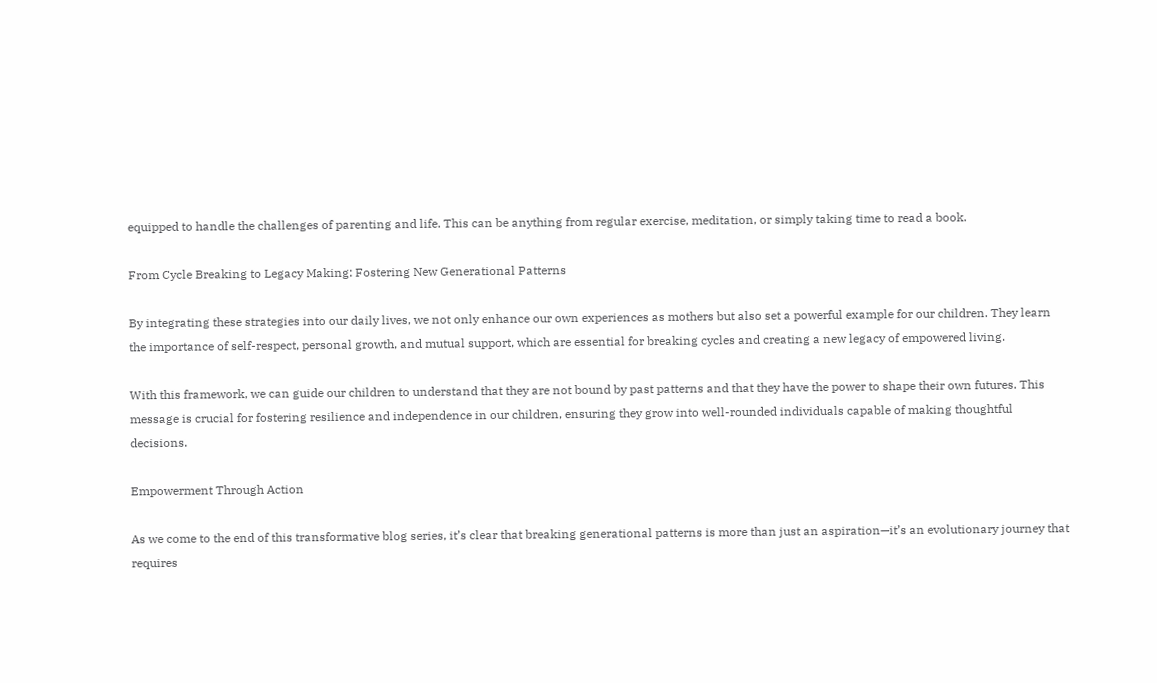equipped to handle the challenges of parenting and life. This can be anything from regular exercise, meditation, or simply taking time to read a book.

From Cycle Breaking to Legacy Making: Fostering New Generational Patterns

By integrating these strategies into our daily lives, we not only enhance our own experiences as mothers but also set a powerful example for our children. They learn the importance of self-respect, personal growth, and mutual support, which are essential for breaking cycles and creating a new legacy of empowered living.

With this framework, we can guide our children to understand that they are not bound by past patterns and that they have the power to shape their own futures. This message is crucial for fostering resilience and independence in our children, ensuring they grow into well-rounded individuals capable of making thoughtful decisions.

Empowerment Through Action

As we come to the end of this transformative blog series, it’s clear that breaking generational patterns is more than just an aspiration—it’s an evolutionary journey that requires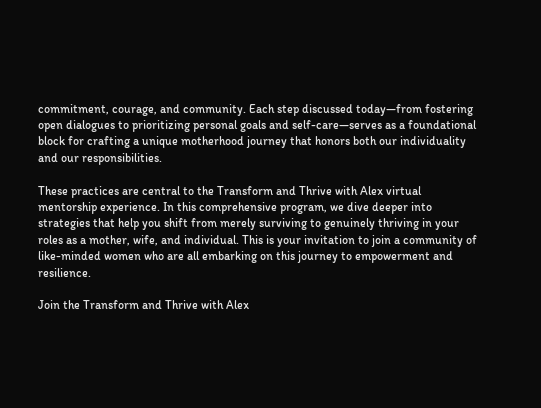commitment, courage, and community. Each step discussed today—from fostering open dialogues to prioritizing personal goals and self-care—serves as a foundational block for crafting a unique motherhood journey that honors both our individuality and our responsibilities.

These practices are central to the Transform and Thrive with Alex virtual mentorship experience. In this comprehensive program, we dive deeper into strategies that help you shift from merely surviving to genuinely thriving in your roles as a mother, wife, and individual. This is your invitation to join a community of like-minded women who are all embarking on this journey to empowerment and resilience.

Join the Transform and Thrive with Alex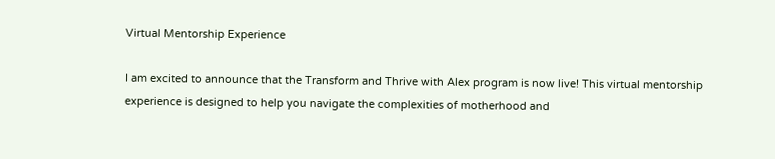Virtual Mentorship Experience

I am excited to announce that the Transform and Thrive with Alex program is now live! This virtual mentorship experience is designed to help you navigate the complexities of motherhood and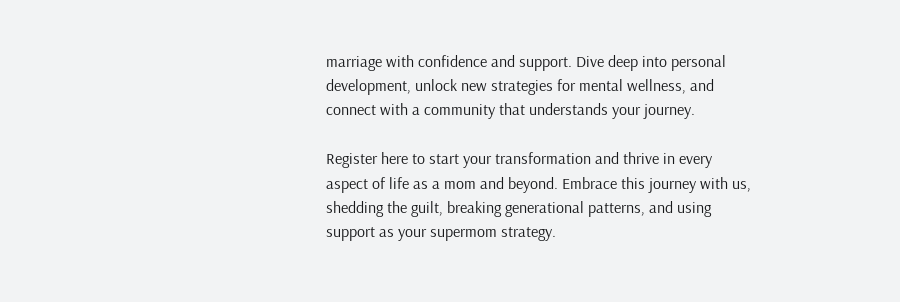marriage with confidence and support. Dive deep into personal development, unlock new strategies for mental wellness, and connect with a community that understands your journey.

Register here to start your transformation and thrive in every aspect of life as a mom and beyond. Embrace this journey with us, shedding the guilt, breaking generational patterns, and using support as your supermom strategy.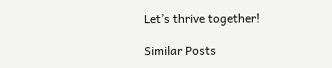Let’s thrive together!

Similar Posts